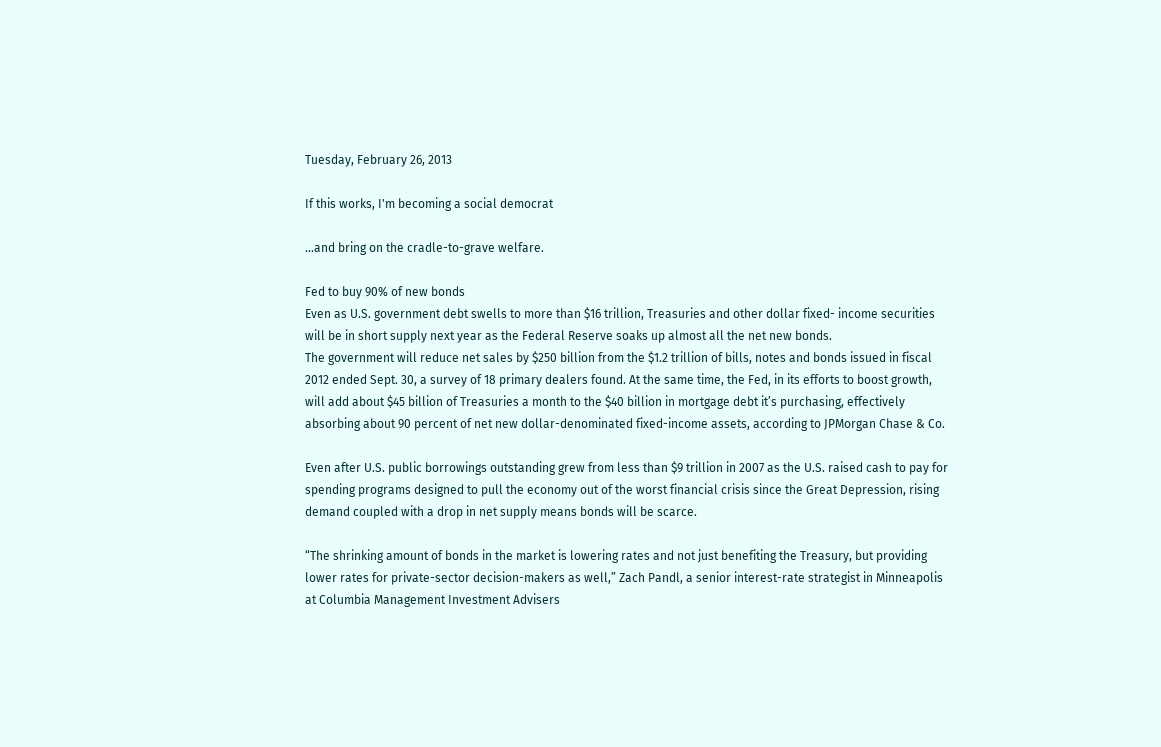Tuesday, February 26, 2013

If this works, I'm becoming a social democrat

...and bring on the cradle-to-grave welfare.

Fed to buy 90% of new bonds
Even as U.S. government debt swells to more than $16 trillion, Treasuries and other dollar fixed- income securities will be in short supply next year as the Federal Reserve soaks up almost all the net new bonds.
The government will reduce net sales by $250 billion from the $1.2 trillion of bills, notes and bonds issued in fiscal 2012 ended Sept. 30, a survey of 18 primary dealers found. At the same time, the Fed, in its efforts to boost growth, will add about $45 billion of Treasuries a month to the $40 billion in mortgage debt it’s purchasing, effectively absorbing about 90 percent of net new dollar-denominated fixed-income assets, according to JPMorgan Chase & Co.

Even after U.S. public borrowings outstanding grew from less than $9 trillion in 2007 as the U.S. raised cash to pay for spending programs designed to pull the economy out of the worst financial crisis since the Great Depression, rising demand coupled with a drop in net supply means bonds will be scarce.

“The shrinking amount of bonds in the market is lowering rates and not just benefiting the Treasury, but providing lower rates for private-sector decision-makers as well,” Zach Pandl, a senior interest-rate strategist in Minneapolis at Columbia Management Investment Advisers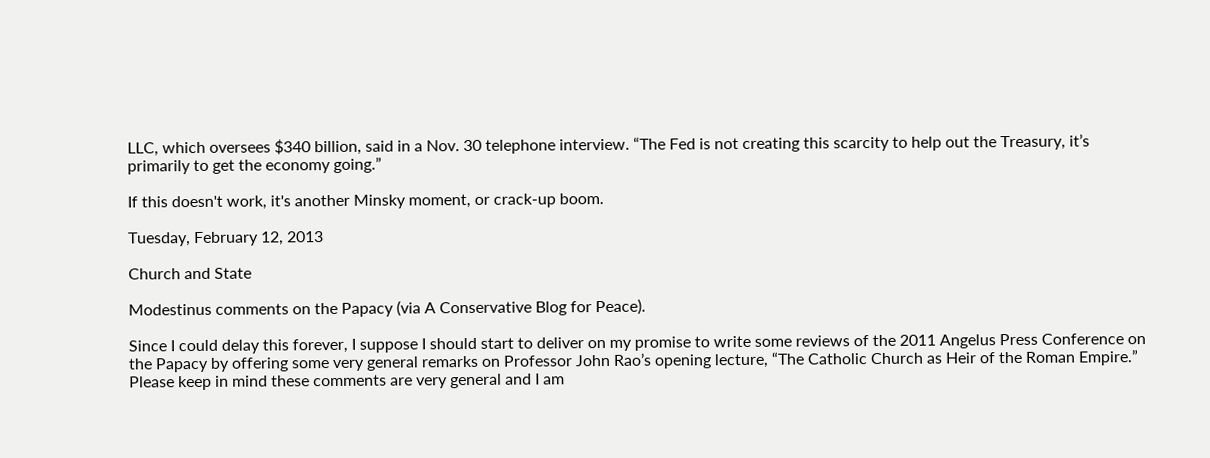LLC, which oversees $340 billion, said in a Nov. 30 telephone interview. “The Fed is not creating this scarcity to help out the Treasury, it’s primarily to get the economy going.”

If this doesn't work, it's another Minsky moment, or crack-up boom.

Tuesday, February 12, 2013

Church and State

Modestinus comments on the Papacy (via A Conservative Blog for Peace).

Since I could delay this forever, I suppose I should start to deliver on my promise to write some reviews of the 2011 Angelus Press Conference on the Papacy by offering some very general remarks on Professor John Rao’s opening lecture, “The Catholic Church as Heir of the Roman Empire.” Please keep in mind these comments are very general and I am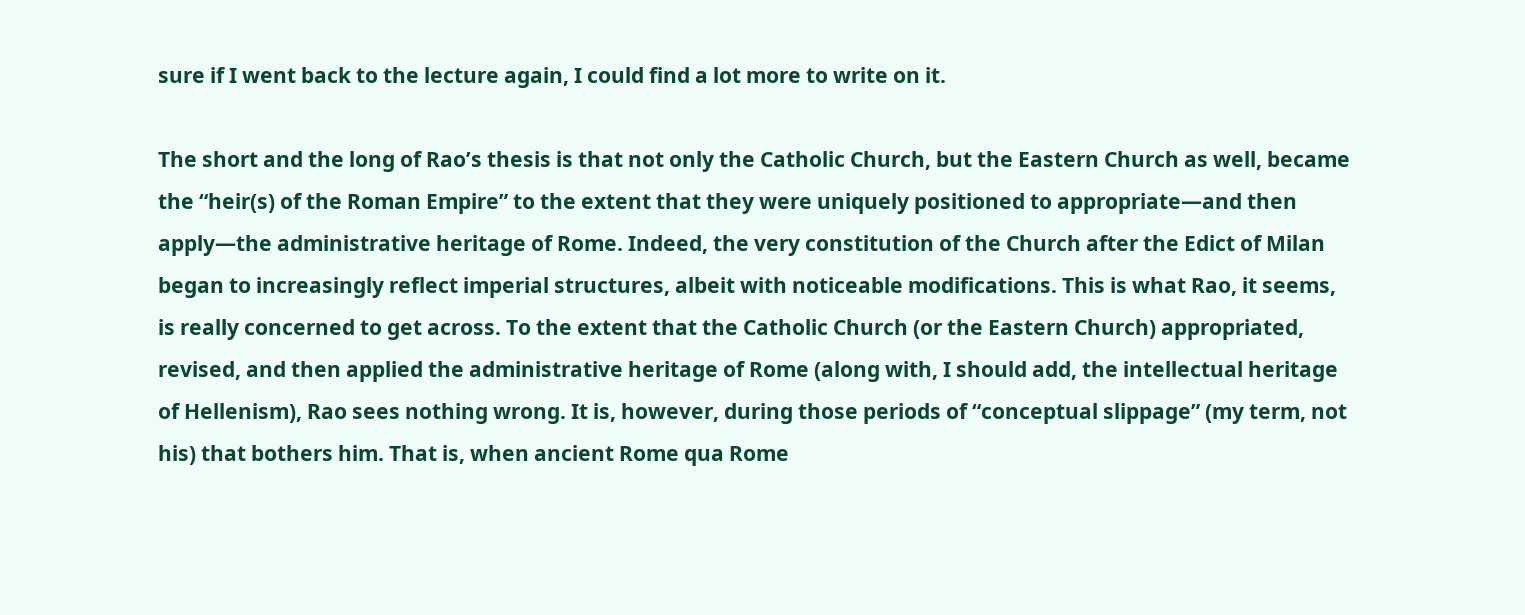sure if I went back to the lecture again, I could find a lot more to write on it.

The short and the long of Rao’s thesis is that not only the Catholic Church, but the Eastern Church as well, became the “heir(s) of the Roman Empire” to the extent that they were uniquely positioned to appropriate—and then apply—the administrative heritage of Rome. Indeed, the very constitution of the Church after the Edict of Milan began to increasingly reflect imperial structures, albeit with noticeable modifications. This is what Rao, it seems, is really concerned to get across. To the extent that the Catholic Church (or the Eastern Church) appropriated, revised, and then applied the administrative heritage of Rome (along with, I should add, the intellectual heritage of Hellenism), Rao sees nothing wrong. It is, however, during those periods of “conceptual slippage” (my term, not his) that bothers him. That is, when ancient Rome qua Rome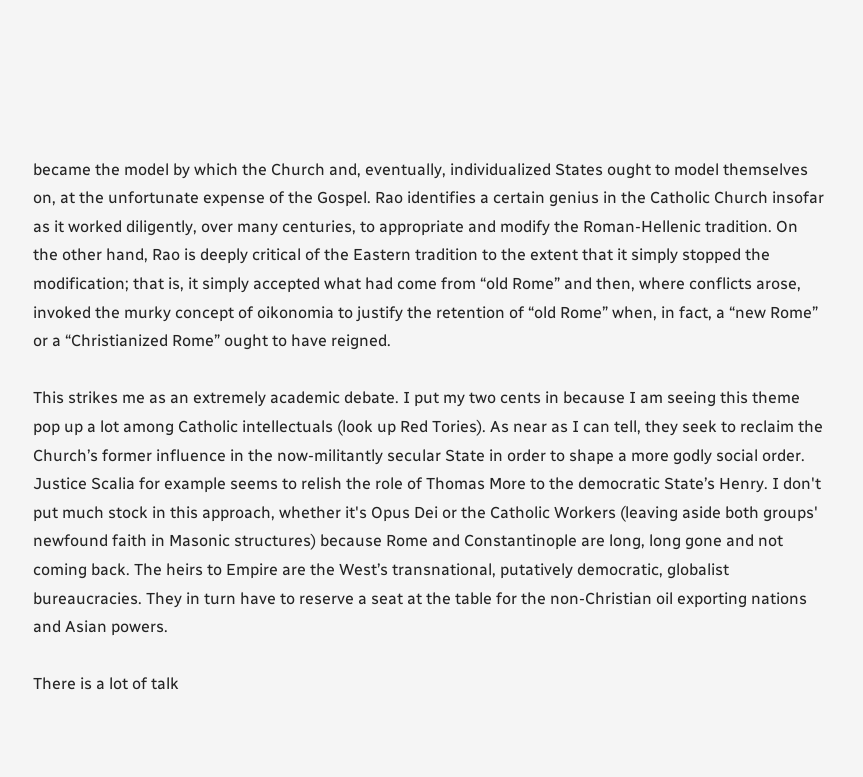became the model by which the Church and, eventually, individualized States ought to model themselves on, at the unfortunate expense of the Gospel. Rao identifies a certain genius in the Catholic Church insofar as it worked diligently, over many centuries, to appropriate and modify the Roman-Hellenic tradition. On the other hand, Rao is deeply critical of the Eastern tradition to the extent that it simply stopped the modification; that is, it simply accepted what had come from “old Rome” and then, where conflicts arose, invoked the murky concept of oikonomia to justify the retention of “old Rome” when, in fact, a “new Rome” or a “Christianized Rome” ought to have reigned.

This strikes me as an extremely academic debate. I put my two cents in because I am seeing this theme pop up a lot among Catholic intellectuals (look up Red Tories). As near as I can tell, they seek to reclaim the Church’s former influence in the now-militantly secular State in order to shape a more godly social order. Justice Scalia for example seems to relish the role of Thomas More to the democratic State’s Henry. I don't put much stock in this approach, whether it's Opus Dei or the Catholic Workers (leaving aside both groups' newfound faith in Masonic structures) because Rome and Constantinople are long, long gone and not coming back. The heirs to Empire are the West’s transnational, putatively democratic, globalist bureaucracies. They in turn have to reserve a seat at the table for the non-Christian oil exporting nations and Asian powers.

There is a lot of talk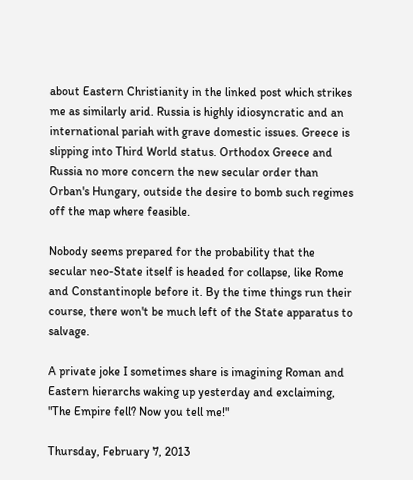about Eastern Christianity in the linked post which strikes me as similarly arid. Russia is highly idiosyncratic and an international pariah with grave domestic issues. Greece is slipping into Third World status. Orthodox Greece and Russia no more concern the new secular order than Orban's Hungary, outside the desire to bomb such regimes off the map where feasible.

Nobody seems prepared for the probability that the secular neo-State itself is headed for collapse, like Rome and Constantinople before it. By the time things run their course, there won't be much left of the State apparatus to salvage.

A private joke I sometimes share is imagining Roman and Eastern hierarchs waking up yesterday and exclaiming, "The Empire fell? Now you tell me!"

Thursday, February 7, 2013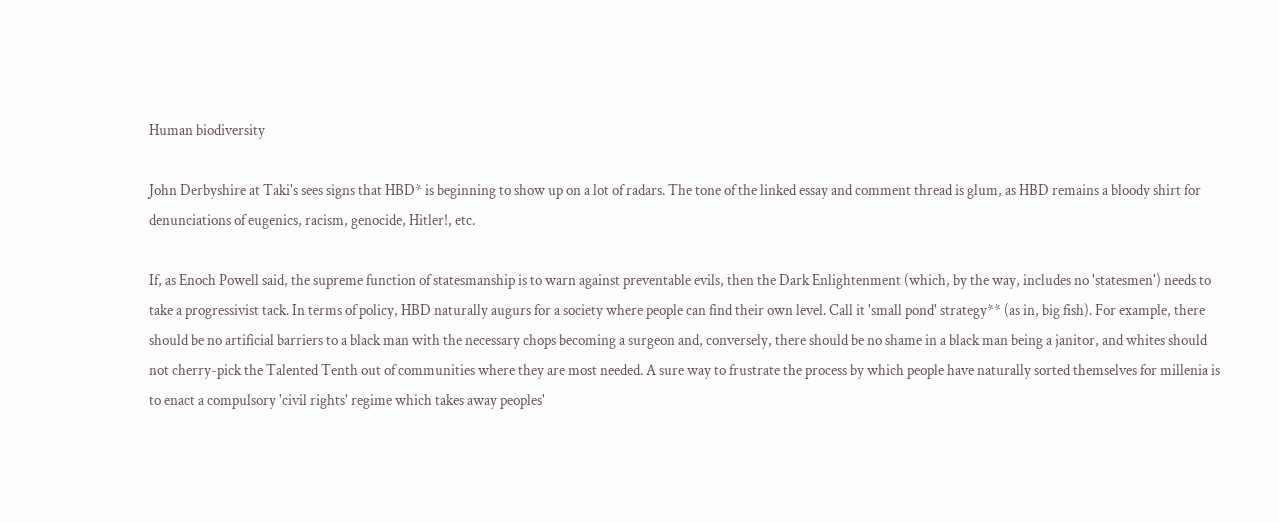Human biodiversity

John Derbyshire at Taki's sees signs that HBD* is beginning to show up on a lot of radars. The tone of the linked essay and comment thread is glum, as HBD remains a bloody shirt for denunciations of eugenics, racism, genocide, Hitler!, etc.

If, as Enoch Powell said, the supreme function of statesmanship is to warn against preventable evils, then the Dark Enlightenment (which, by the way, includes no 'statesmen') needs to take a progressivist tack. In terms of policy, HBD naturally augurs for a society where people can find their own level. Call it 'small pond' strategy** (as in, big fish). For example, there should be no artificial barriers to a black man with the necessary chops becoming a surgeon and, conversely, there should be no shame in a black man being a janitor, and whites should not cherry-pick the Talented Tenth out of communities where they are most needed. A sure way to frustrate the process by which people have naturally sorted themselves for millenia is to enact a compulsory 'civil rights' regime which takes away peoples'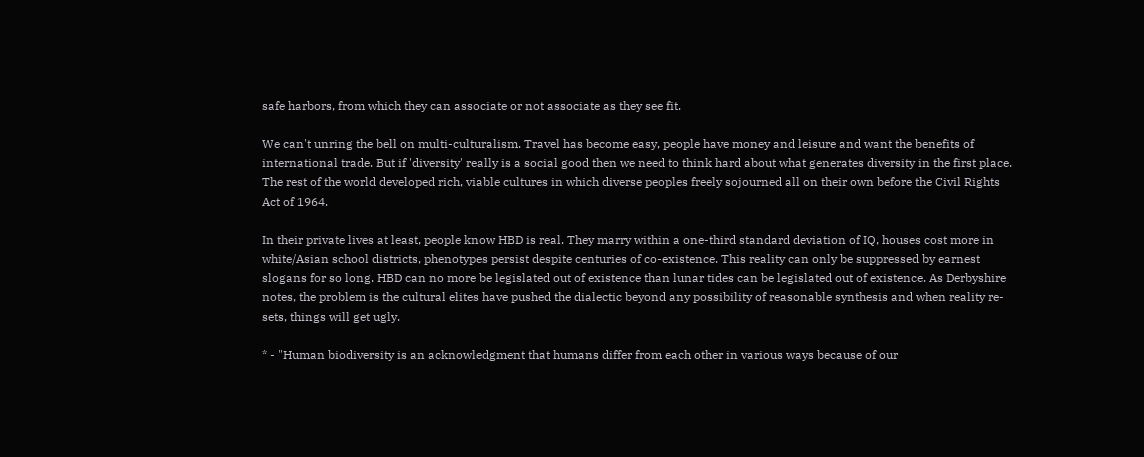safe harbors, from which they can associate or not associate as they see fit.

We can't unring the bell on multi-culturalism. Travel has become easy, people have money and leisure and want the benefits of international trade. But if 'diversity' really is a social good then we need to think hard about what generates diversity in the first place. The rest of the world developed rich, viable cultures in which diverse peoples freely sojourned all on their own before the Civil Rights Act of 1964.

In their private lives at least, people know HBD is real. They marry within a one-third standard deviation of IQ, houses cost more in white/Asian school districts, phenotypes persist despite centuries of co-existence. This reality can only be suppressed by earnest slogans for so long. HBD can no more be legislated out of existence than lunar tides can be legislated out of existence. As Derbyshire notes, the problem is the cultural elites have pushed the dialectic beyond any possibility of reasonable synthesis and when reality re-sets, things will get ugly.

* - "Human biodiversity is an acknowledgment that humans differ from each other in various ways because of our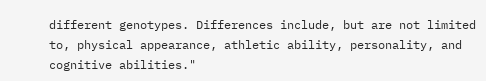different genotypes. Differences include, but are not limited to, physical appearance, athletic ability, personality, and cognitive abilities."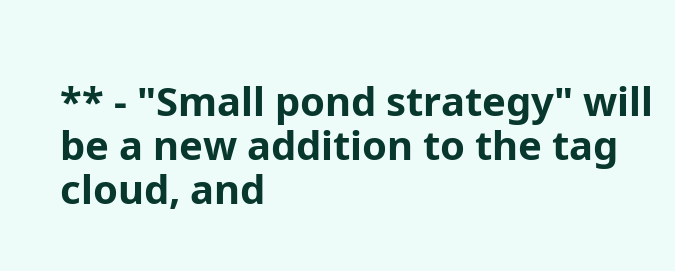** - "Small pond strategy" will be a new addition to the tag cloud, and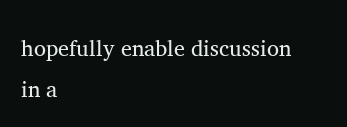hopefully enable discussion in a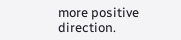more positive direction.